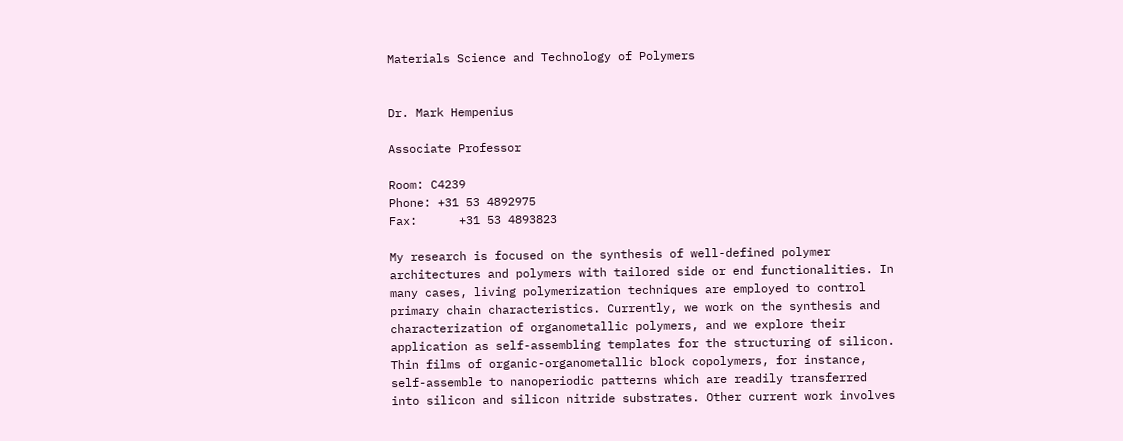Materials Science and Technology of Polymers


Dr. Mark Hempenius

Associate Professor

Room: C4239
Phone: +31 53 4892975
Fax:      +31 53 4893823

My research is focused on the synthesis of well-defined polymer architectures and polymers with tailored side or end functionalities. In many cases, living polymerization techniques are employed to control primary chain characteristics. Currently, we work on the synthesis and characterization of organometallic polymers, and we explore their application as self-assembling templates for the structuring of silicon. Thin films of organic-organometallic block copolymers, for instance, self-assemble to nanoperiodic patterns which are readily transferred into silicon and silicon nitride substrates. Other current work involves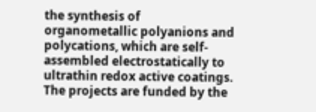the synthesis of organometallic polyanions and polycations, which are self-assembled electrostatically to ultrathin redox active coatings. The projects are funded by the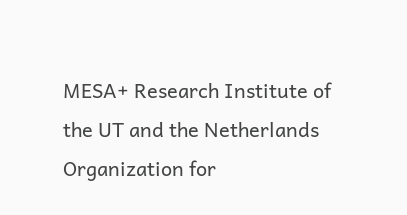MESA+ Research Institute of the UT and the Netherlands Organization for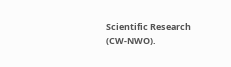Scientific Research (CW-NWO).